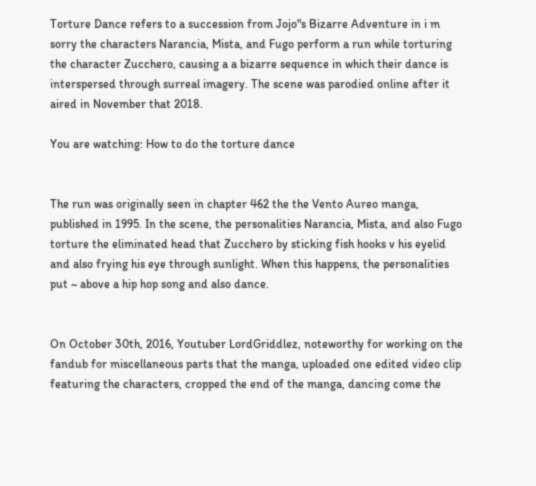Torture Dance refers to a succession from Jojo"s Bizarre Adventure in i m sorry the characters Narancia, Mista, and Fugo perform a run while torturing the character Zucchero, causing a a bizarre sequence in which their dance is interspersed through surreal imagery. The scene was parodied online after it aired in November that 2018.

You are watching: How to do the torture dance


The run was originally seen in chapter 462 the the Vento Aureo manga, published in 1995. In the scene, the personalities Narancia, Mista, and also Fugo torture the eliminated head that Zucchero by sticking fish hooks v his eyelid and also frying his eye through sunlight. When this happens, the personalities put ~ above a hip hop song and also dance.


On October 30th, 2016, Youtuber LordGriddlez, noteworthy for working on the fandub for miscellaneous parts that the manga, uploaded one edited video clip featuring the characters, cropped the end of the manga, dancing come the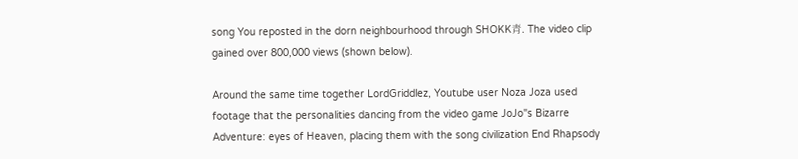song You reposted in the dorn neighbourhood through SHOKK青. The video clip gained over 800,000 views (shown below).

Around the same time together LordGriddlez, Youtube user Noza Joza used footage that the personalities dancing from the video game JoJo"s Bizarre Adventure: eyes of Heaven, placing them with the song civilization End Rhapsody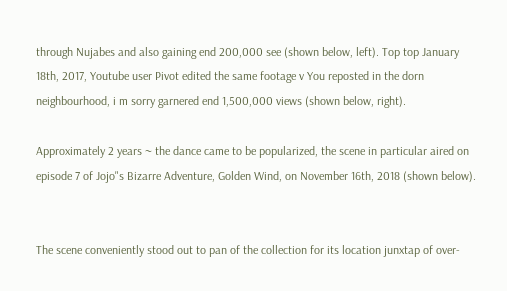through Nujabes and also gaining end 200,000 see (shown below, left). Top top January 18th, 2017, Youtube user Pivot edited the same footage v You reposted in the dorn neighbourhood, i m sorry garnered end 1,500,000 views (shown below, right).

Approximately 2 years ~ the dance came to be popularized, the scene in particular aired on episode 7 of Jojo"s Bizarre Adventure, Golden Wind, on November 16th, 2018 (shown below).


The scene conveniently stood out to pan of the collection for its location junxtap of over-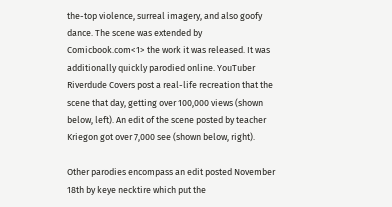the-top violence, surreal imagery, and also goofy dance. The scene was extended by Comicbook.com<1> the work it was released. It was additionally quickly parodied online. YouTuber Riverdude Covers post a real-life recreation that the scene that day, getting over 100,000 views (shown below, left). An edit of the scene posted by teacher Kriegon got over 7,000 see (shown below, right).

Other parodies encompass an edit posted November 18th by keye necktire which put the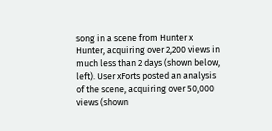song in a scene from Hunter x Hunter, acquiring over 2,200 views in much less than 2 days (shown below, left). User xForts posted an analysis of the scene, acquiring over 50,000 views (shown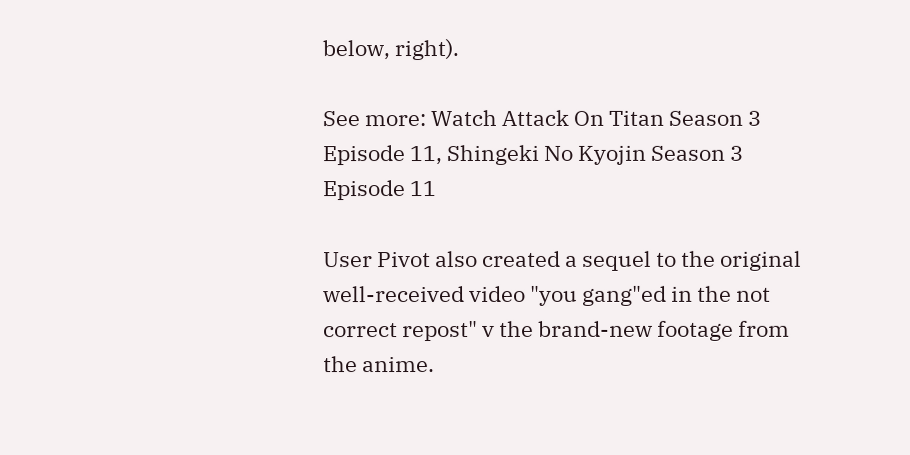below, right).

See more: Watch Attack On Titan Season 3 Episode 11, Shingeki No Kyojin Season 3 Episode 11

User Pivot also created a sequel to the original well-received video "you gang"ed in the not correct repost" v the brand-new footage from the anime.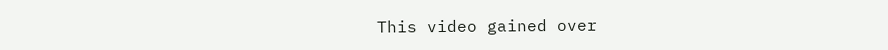This video gained over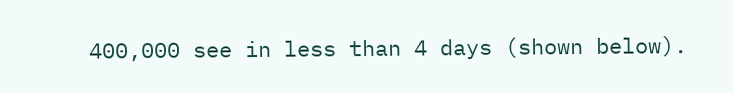400,000 see in less than 4 days (shown below).